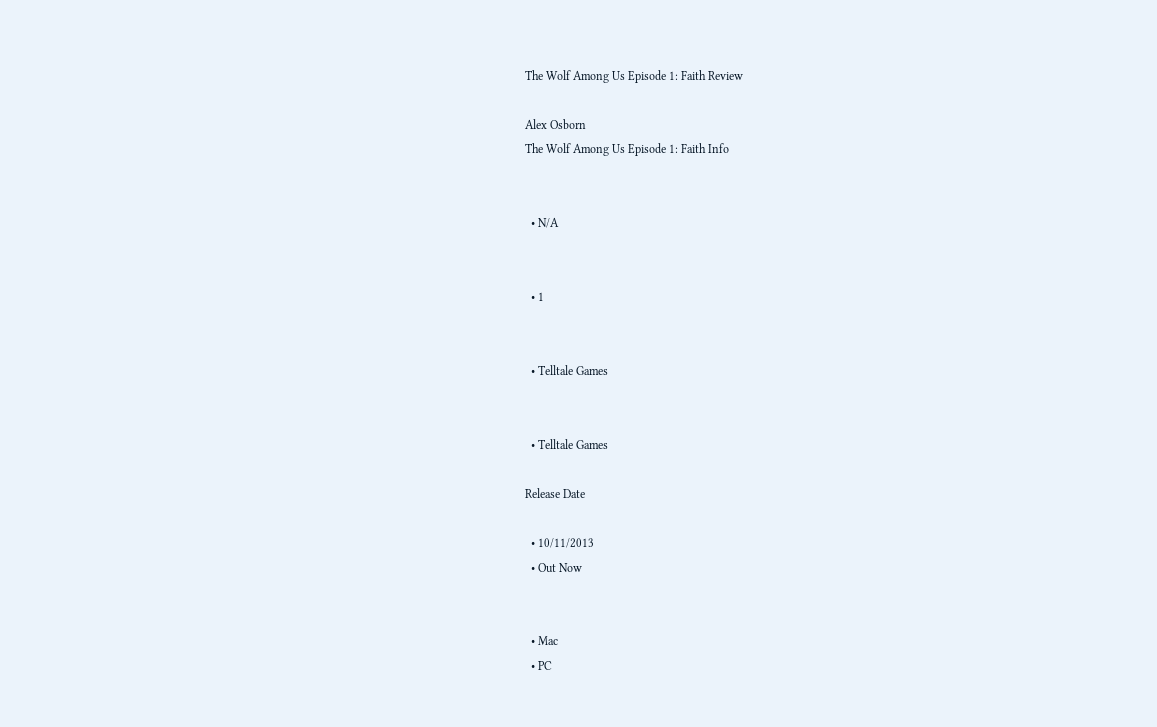The Wolf Among Us Episode 1: Faith Review

Alex Osborn
The Wolf Among Us Episode 1: Faith Info


  • N/A


  • 1


  • Telltale Games


  • Telltale Games

Release Date

  • 10/11/2013
  • Out Now


  • Mac
  • PC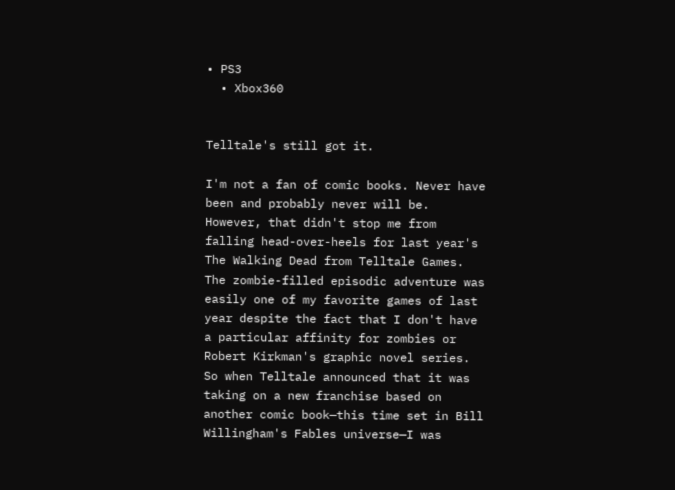• PS3
  • Xbox360


Telltale's still got it.

I'm not a fan of comic books. Never have been and probably never will be. However, that didn't stop me from falling head-over-heels for last year's The Walking Dead from Telltale Games. The zombie-filled episodic adventure was easily one of my favorite games of last year despite the fact that I don't have a particular affinity for zombies or Robert Kirkman's graphic novel series. So when Telltale announced that it was taking on a new franchise based on another comic book—this time set in Bill Willingham's Fables universe—I was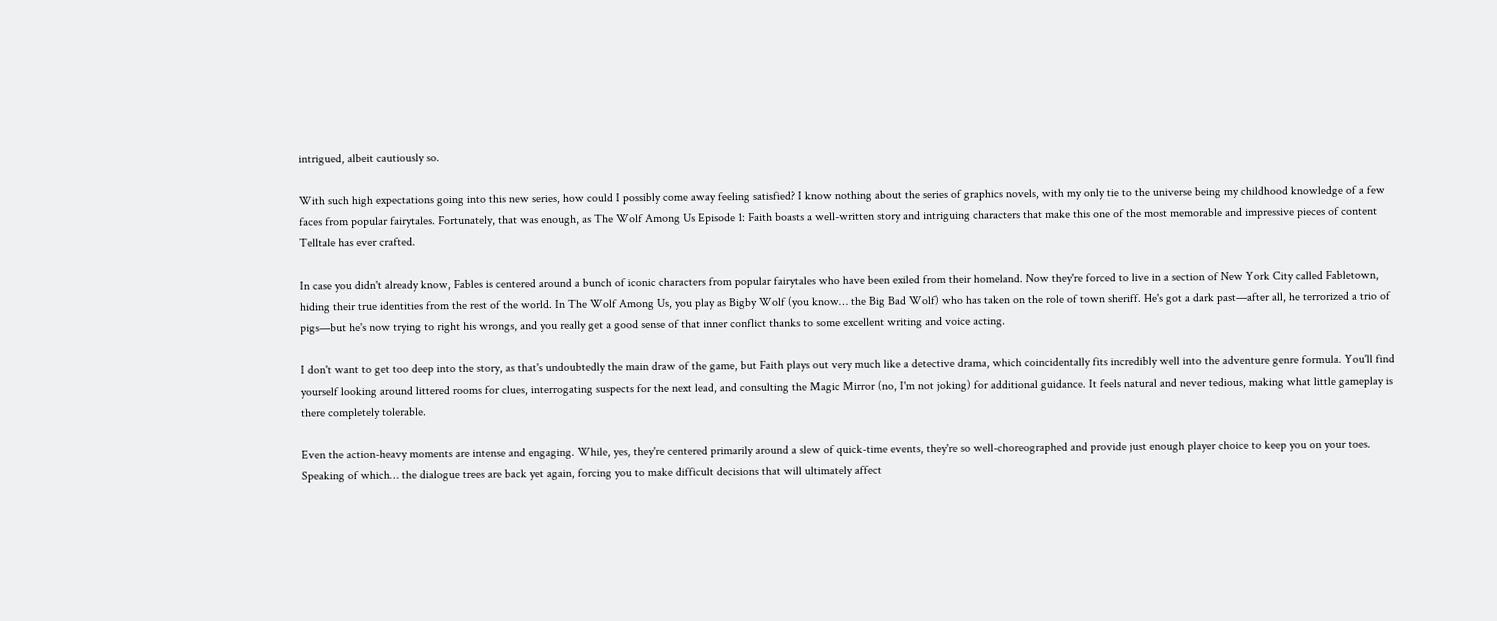intrigued, albeit cautiously so.

With such high expectations going into this new series, how could I possibly come away feeling satisfied? I know nothing about the series of graphics novels, with my only tie to the universe being my childhood knowledge of a few faces from popular fairytales. Fortunately, that was enough, as The Wolf Among Us Episode 1: Faith boasts a well-written story and intriguing characters that make this one of the most memorable and impressive pieces of content Telltale has ever crafted.

In case you didn't already know, Fables is centered around a bunch of iconic characters from popular fairytales who have been exiled from their homeland. Now they're forced to live in a section of New York City called Fabletown, hiding their true identities from the rest of the world. In The Wolf Among Us, you play as Bigby Wolf (you know… the Big Bad Wolf) who has taken on the role of town sheriff. He's got a dark past—after all, he terrorized a trio of pigs—but he's now trying to right his wrongs, and you really get a good sense of that inner conflict thanks to some excellent writing and voice acting.

I don't want to get too deep into the story, as that's undoubtedly the main draw of the game, but Faith plays out very much like a detective drama, which coincidentally fits incredibly well into the adventure genre formula. You'll find yourself looking around littered rooms for clues, interrogating suspects for the next lead, and consulting the Magic Mirror (no, I'm not joking) for additional guidance. It feels natural and never tedious, making what little gameplay is there completely tolerable.

Even the action-heavy moments are intense and engaging. While, yes, they're centered primarily around a slew of quick-time events, they're so well-choreographed and provide just enough player choice to keep you on your toes. Speaking of which… the dialogue trees are back yet again, forcing you to make difficult decisions that will ultimately affect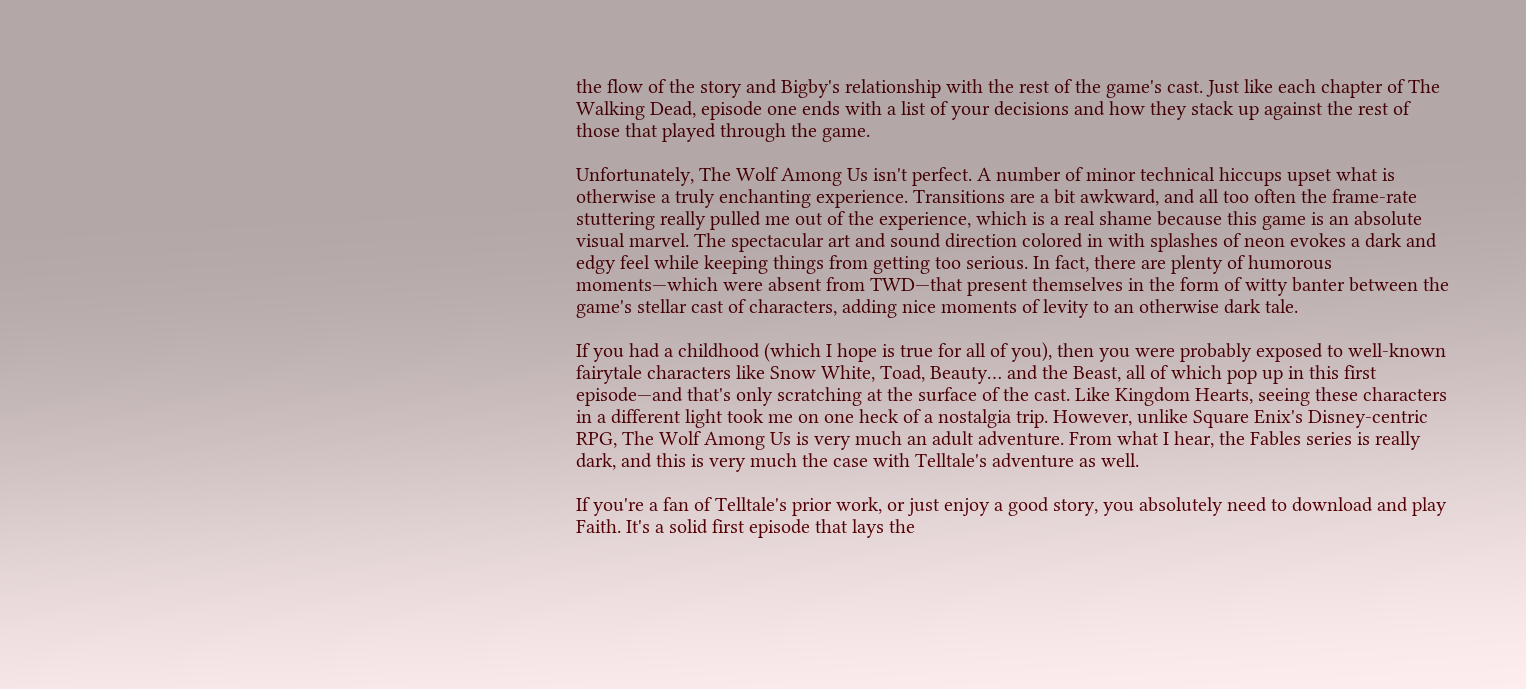the flow of the story and Bigby's relationship with the rest of the game's cast. Just like each chapter of The Walking Dead, episode one ends with a list of your decisions and how they stack up against the rest of those that played through the game.

Unfortunately, The Wolf Among Us isn't perfect. A number of minor technical hiccups upset what is otherwise a truly enchanting experience. Transitions are a bit awkward, and all too often the frame-rate stuttering really pulled me out of the experience, which is a real shame because this game is an absolute visual marvel. The spectacular art and sound direction colored in with splashes of neon evokes a dark and edgy feel while keeping things from getting too serious. In fact, there are plenty of humorous moments—which were absent from TWD—that present themselves in the form of witty banter between the game's stellar cast of characters, adding nice moments of levity to an otherwise dark tale.

If you had a childhood (which I hope is true for all of you), then you were probably exposed to well-known fairytale characters like Snow White, Toad, Beauty… and the Beast, all of which pop up in this first episode—and that's only scratching at the surface of the cast. Like Kingdom Hearts, seeing these characters in a different light took me on one heck of a nostalgia trip. However, unlike Square Enix's Disney-centric RPG, The Wolf Among Us is very much an adult adventure. From what I hear, the Fables series is really dark, and this is very much the case with Telltale's adventure as well.

If you're a fan of Telltale's prior work, or just enjoy a good story, you absolutely need to download and play Faith. It's a solid first episode that lays the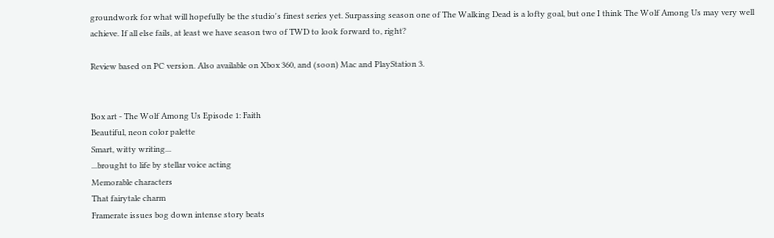groundwork for what will hopefully be the studio's finest series yet. Surpassing season one of The Walking Dead is a lofty goal, but one I think The Wolf Among Us may very well achieve. If all else fails, at least we have season two of TWD to look forward to, right?

Review based on PC version. Also available on Xbox 360, and (soon) Mac and PlayStation 3.


Box art - The Wolf Among Us Episode 1: Faith
Beautiful, neon color palette
Smart, witty writing...
...brought to life by stellar voice acting
Memorable characters
That fairytale charm
Framerate issues bog down intense story beats